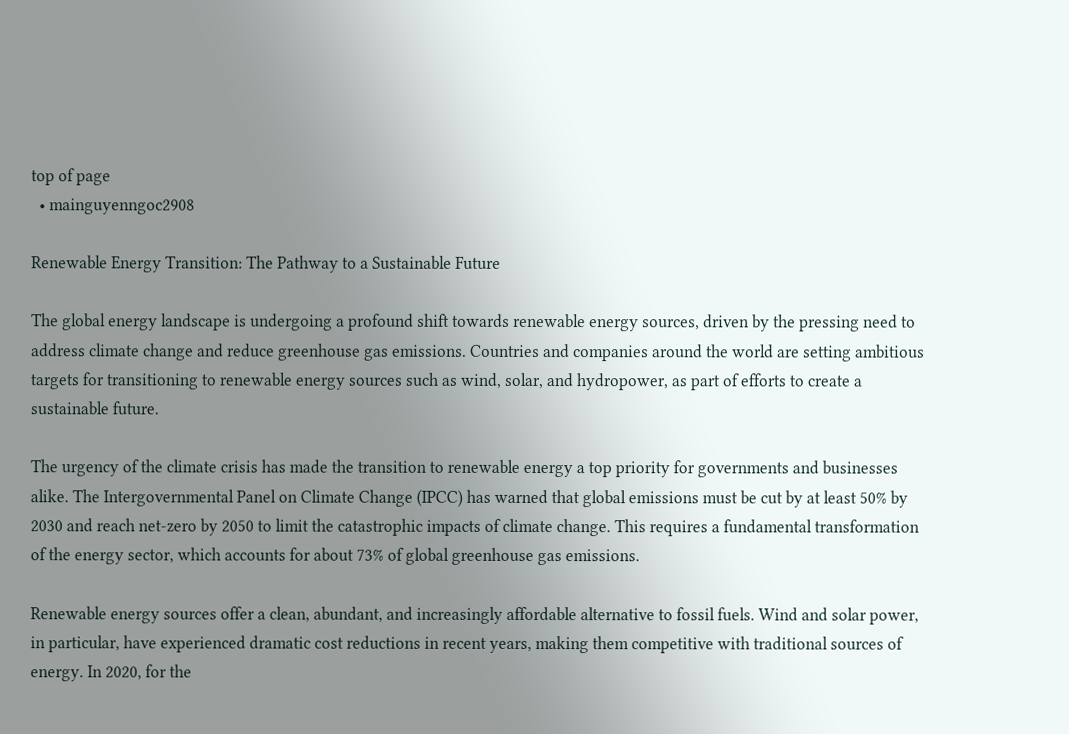top of page
  • mainguyenngoc2908

Renewable Energy Transition: The Pathway to a Sustainable Future

The global energy landscape is undergoing a profound shift towards renewable energy sources, driven by the pressing need to address climate change and reduce greenhouse gas emissions. Countries and companies around the world are setting ambitious targets for transitioning to renewable energy sources such as wind, solar, and hydropower, as part of efforts to create a sustainable future.

The urgency of the climate crisis has made the transition to renewable energy a top priority for governments and businesses alike. The Intergovernmental Panel on Climate Change (IPCC) has warned that global emissions must be cut by at least 50% by 2030 and reach net-zero by 2050 to limit the catastrophic impacts of climate change. This requires a fundamental transformation of the energy sector, which accounts for about 73% of global greenhouse gas emissions.

Renewable energy sources offer a clean, abundant, and increasingly affordable alternative to fossil fuels. Wind and solar power, in particular, have experienced dramatic cost reductions in recent years, making them competitive with traditional sources of energy. In 2020, for the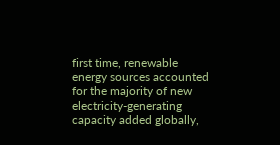first time, renewable energy sources accounted for the majority of new electricity-generating capacity added globally,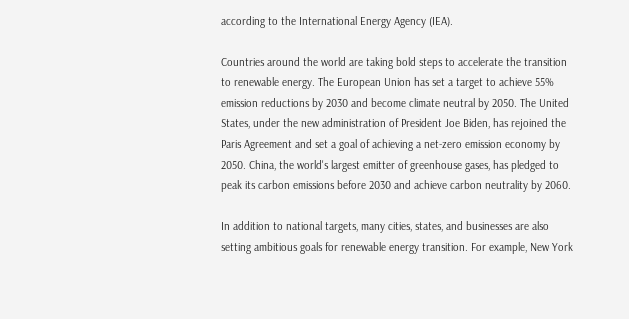according to the International Energy Agency (IEA).

Countries around the world are taking bold steps to accelerate the transition to renewable energy. The European Union has set a target to achieve 55% emission reductions by 2030 and become climate neutral by 2050. The United States, under the new administration of President Joe Biden, has rejoined the Paris Agreement and set a goal of achieving a net-zero emission economy by 2050. China, the world's largest emitter of greenhouse gases, has pledged to peak its carbon emissions before 2030 and achieve carbon neutrality by 2060.

In addition to national targets, many cities, states, and businesses are also setting ambitious goals for renewable energy transition. For example, New York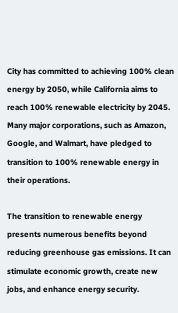City has committed to achieving 100% clean energy by 2050, while California aims to reach 100% renewable electricity by 2045. Many major corporations, such as Amazon, Google, and Walmart, have pledged to transition to 100% renewable energy in their operations.

The transition to renewable energy presents numerous benefits beyond reducing greenhouse gas emissions. It can stimulate economic growth, create new jobs, and enhance energy security.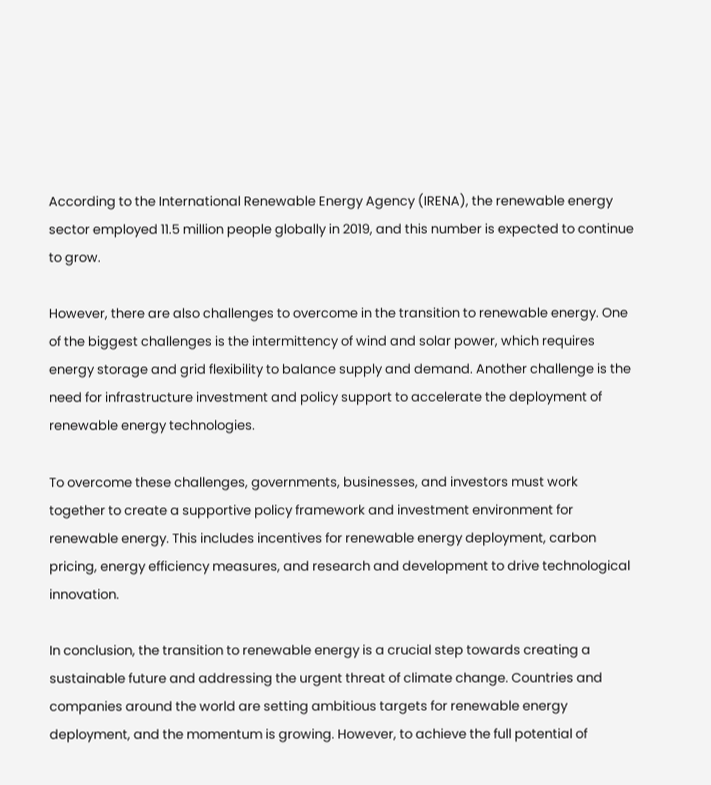According to the International Renewable Energy Agency (IRENA), the renewable energy sector employed 11.5 million people globally in 2019, and this number is expected to continue to grow.

However, there are also challenges to overcome in the transition to renewable energy. One of the biggest challenges is the intermittency of wind and solar power, which requires energy storage and grid flexibility to balance supply and demand. Another challenge is the need for infrastructure investment and policy support to accelerate the deployment of renewable energy technologies.

To overcome these challenges, governments, businesses, and investors must work together to create a supportive policy framework and investment environment for renewable energy. This includes incentives for renewable energy deployment, carbon pricing, energy efficiency measures, and research and development to drive technological innovation.

In conclusion, the transition to renewable energy is a crucial step towards creating a sustainable future and addressing the urgent threat of climate change. Countries and companies around the world are setting ambitious targets for renewable energy deployment, and the momentum is growing. However, to achieve the full potential of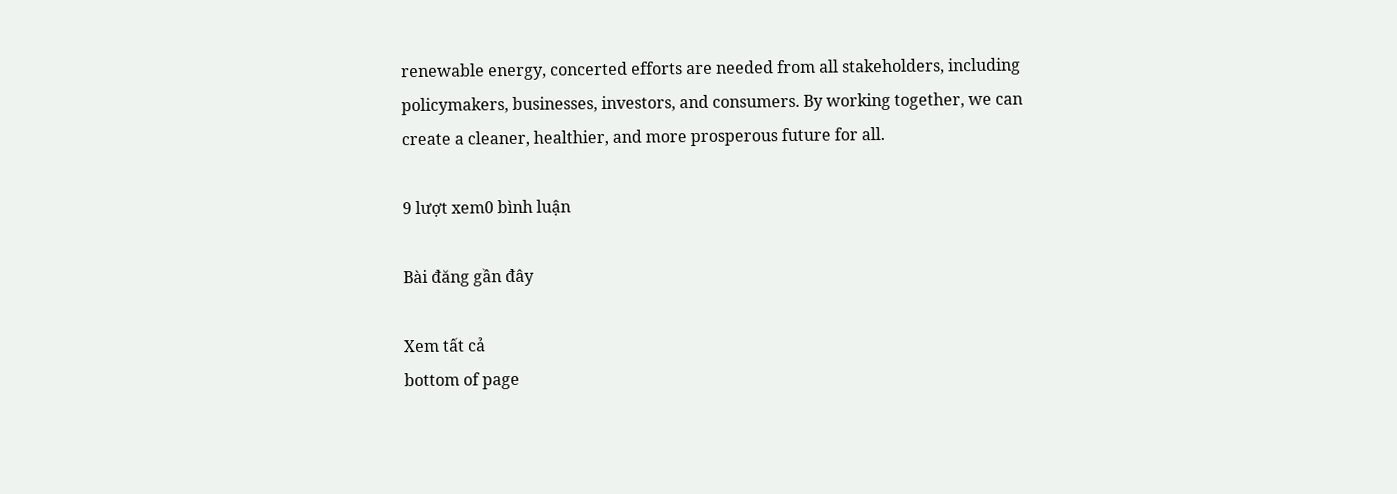renewable energy, concerted efforts are needed from all stakeholders, including policymakers, businesses, investors, and consumers. By working together, we can create a cleaner, healthier, and more prosperous future for all.

9 lượt xem0 bình luận

Bài đăng gần đây

Xem tất cả
bottom of page